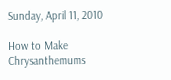Sunday, April 11, 2010

How to Make Chrysanthemums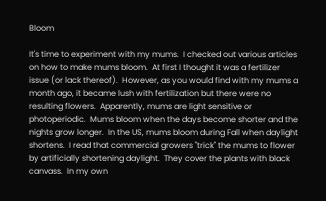Bloom

It's time to experiment with my mums.  I checked out various articles on how to make mums bloom.  At first I thought it was a fertilizer issue (or lack thereof).  However, as you would find with my mums a month ago, it became lush with fertilization but there were no resulting flowers.  Apparently, mums are light sensitive or photoperiodic.  Mums bloom when the days become shorter and the nights grow longer.  In the US, mums bloom during Fall when daylight shortens.  I read that commercial growers "trick" the mums to flower by artificially shortening daylight.  They cover the plants with black canvass.  In my own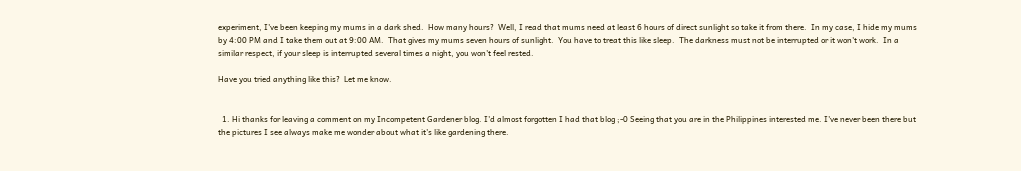experiment, I've been keeping my mums in a dark shed.  How many hours?  Well, I read that mums need at least 6 hours of direct sunlight so take it from there.  In my case, I hide my mums by 4:00 PM and I take them out at 9:00 AM.  That gives my mums seven hours of sunlight.  You have to treat this like sleep.  The darkness must not be interrupted or it won't work.  In a similar respect, if your sleep is interrupted several times a night, you won't feel rested.

Have you tried anything like this?  Let me know.


  1. Hi thanks for leaving a comment on my Incompetent Gardener blog. I'd almost forgotten I had that blog ;-0 Seeing that you are in the Philippines interested me. I've never been there but the pictures I see always make me wonder about what it's like gardening there.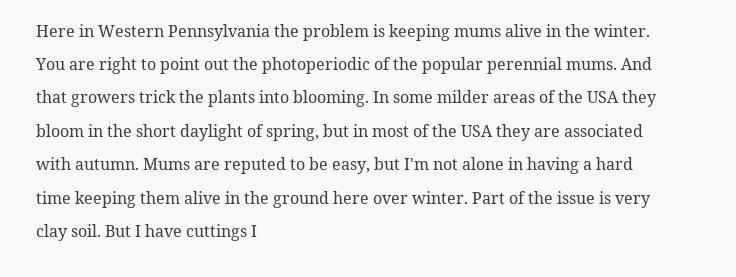Here in Western Pennsylvania the problem is keeping mums alive in the winter. You are right to point out the photoperiodic of the popular perennial mums. And that growers trick the plants into blooming. In some milder areas of the USA they bloom in the short daylight of spring, but in most of the USA they are associated with autumn. Mums are reputed to be easy, but I'm not alone in having a hard time keeping them alive in the ground here over winter. Part of the issue is very clay soil. But I have cuttings I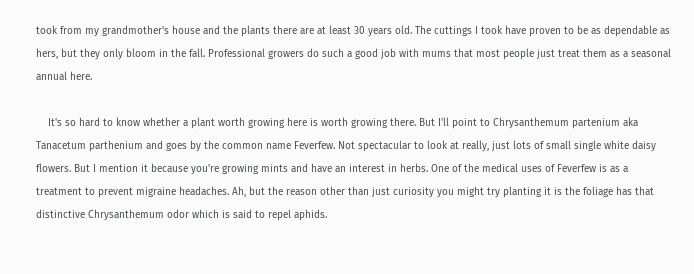took from my grandmother's house and the plants there are at least 30 years old. The cuttings I took have proven to be as dependable as hers, but they only bloom in the fall. Professional growers do such a good job with mums that most people just treat them as a seasonal annual here.

    It's so hard to know whether a plant worth growing here is worth growing there. But I'll point to Chrysanthemum partenium aka Tanacetum parthenium and goes by the common name Feverfew. Not spectacular to look at really, just lots of small single white daisy flowers. But I mention it because you're growing mints and have an interest in herbs. One of the medical uses of Feverfew is as a treatment to prevent migraine headaches. Ah, but the reason other than just curiosity you might try planting it is the foliage has that distinctive Chrysanthemum odor which is said to repel aphids.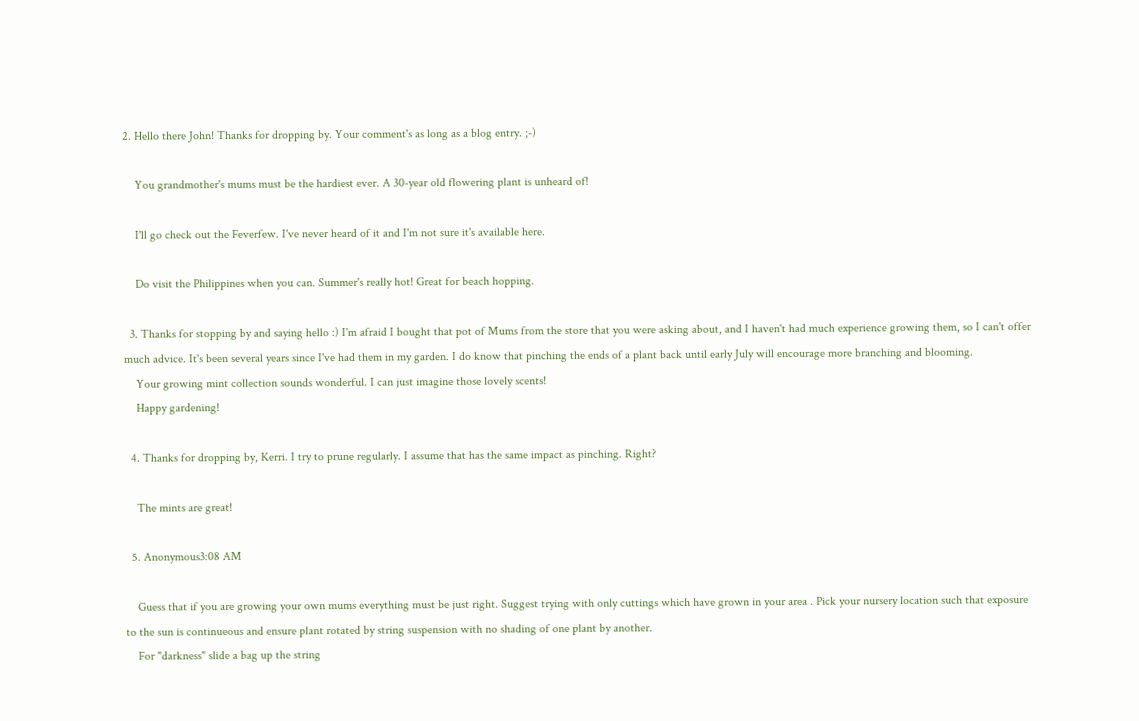2. Hello there John! Thanks for dropping by. Your comment's as long as a blog entry. ;-)

    You grandmother's mums must be the hardiest ever. A 30-year old flowering plant is unheard of!

    I'll go check out the Feverfew. I've never heard of it and I'm not sure it's available here.

    Do visit the Philippines when you can. Summer's really hot! Great for beach hopping.

  3. Thanks for stopping by and saying hello :) I'm afraid I bought that pot of Mums from the store that you were asking about, and I haven't had much experience growing them, so I can't offer much advice. It's been several years since I've had them in my garden. I do know that pinching the ends of a plant back until early July will encourage more branching and blooming.
    Your growing mint collection sounds wonderful. I can just imagine those lovely scents!
    Happy gardening!

  4. Thanks for dropping by, Kerri. I try to prune regularly. I assume that has the same impact as pinching. Right?

    The mints are great!

  5. Anonymous3:08 AM

    Guess that if you are growing your own mums everything must be just right. Suggest trying with only cuttings which have grown in your area . Pick your nursery location such that exposure to the sun is continueous and ensure plant rotated by string suspension with no shading of one plant by another.
    For "darkness" slide a bag up the string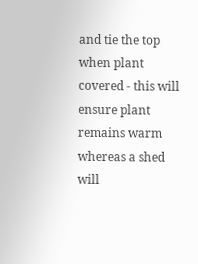and tie the top when plant covered - this will ensure plant remains warm whereas a shed will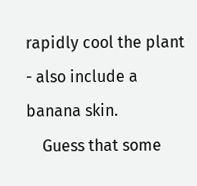rapidly cool the plant - also include a banana skin.
    Guess that some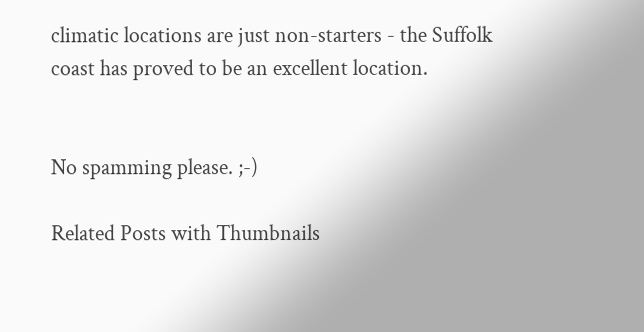climatic locations are just non-starters - the Suffolk coast has proved to be an excellent location.


No spamming please. ;-)

Related Posts with Thumbnails